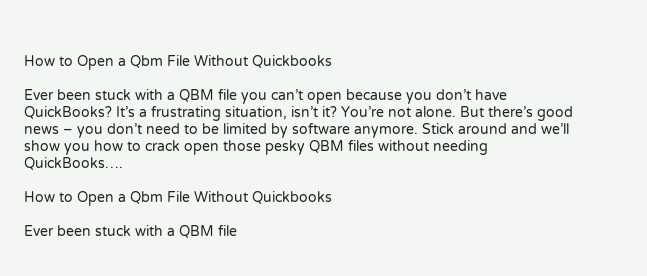How to Open a Qbm File Without Quickbooks

Ever been stuck with a QBM file you can’t open because you don’t have QuickBooks? It’s a frustrating situation, isn’t it? You’re not alone. But there’s good news – you don’t need to be limited by software anymore. Stick around and we’ll show you how to crack open those pesky QBM files without needing QuickBooks….

How to Open a Qbm File Without Quickbooks

Ever been stuck with a QBM file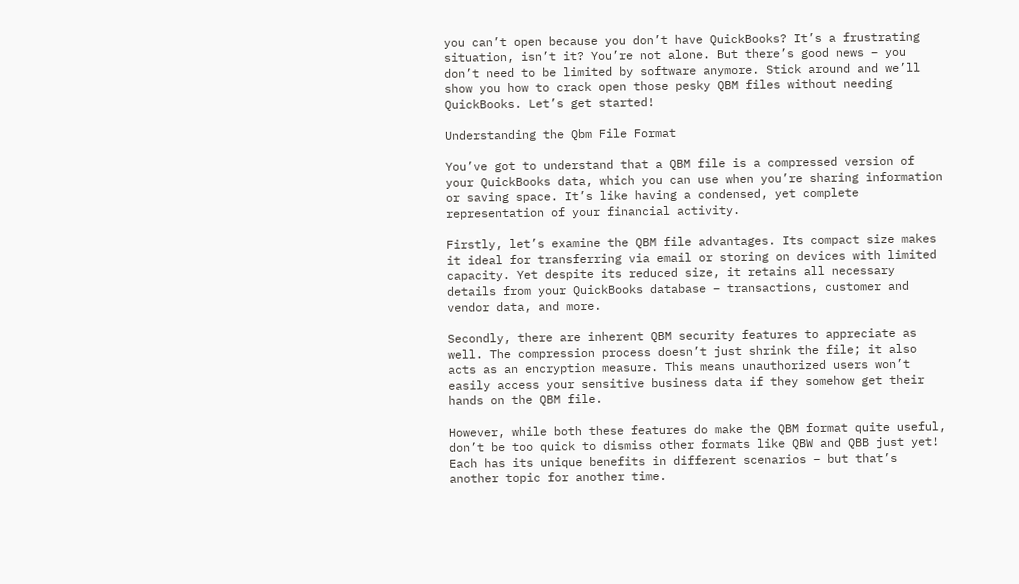you can’t open because you don’t have QuickBooks? It’s a frustrating situation, isn’t it? You’re not alone. But there’s good news – you don’t need to be limited by software anymore. Stick around and we’ll show you how to crack open those pesky QBM files without needing QuickBooks. Let’s get started!

Understanding the Qbm File Format

You’ve got to understand that a QBM file is a compressed version of your QuickBooks data, which you can use when you’re sharing information or saving space. It’s like having a condensed, yet complete representation of your financial activity.

Firstly, let’s examine the QBM file advantages. Its compact size makes it ideal for transferring via email or storing on devices with limited capacity. Yet despite its reduced size, it retains all necessary details from your QuickBooks database – transactions, customer and vendor data, and more.

Secondly, there are inherent QBM security features to appreciate as well. The compression process doesn’t just shrink the file; it also acts as an encryption measure. This means unauthorized users won’t easily access your sensitive business data if they somehow get their hands on the QBM file.

However, while both these features do make the QBM format quite useful, don’t be too quick to dismiss other formats like QBW and QBB just yet! Each has its unique benefits in different scenarios – but that’s another topic for another time.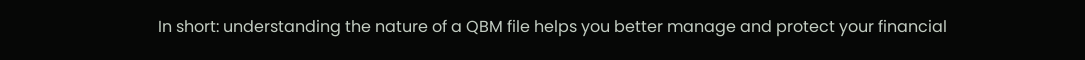In short: understanding the nature of a QBM file helps you better manage and protect your financial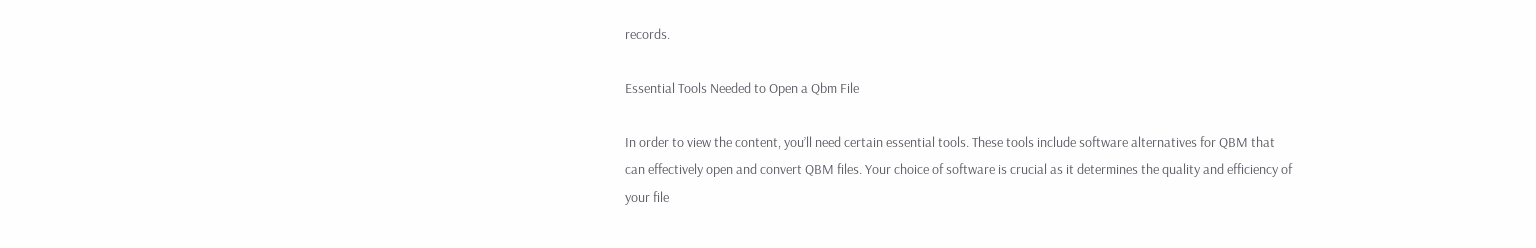records.

Essential Tools Needed to Open a Qbm File

In order to view the content, you’ll need certain essential tools. These tools include software alternatives for QBM that can effectively open and convert QBM files. Your choice of software is crucial as it determines the quality and efficiency of your file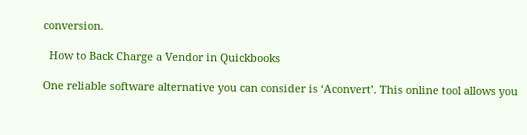conversion.

  How to Back Charge a Vendor in Quickbooks

One reliable software alternative you can consider is ‘Aconvert’. This online tool allows you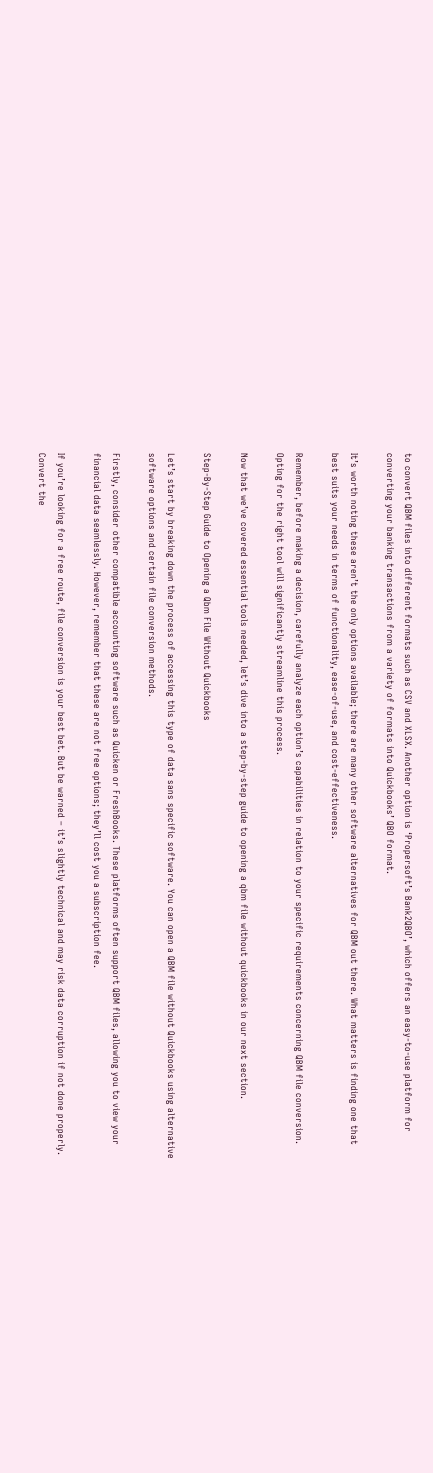to convert QBM files into different formats such as CSV and XLSX. Another option is ‘Propersoft’s Bank2QBO’, which offers an easy-to-use platform for converting your banking transactions from a variety of formats into Quickbooks’ QBO format.

It’s worth noting these aren’t the only options available; there are many other software alternatives for QBM out there. What matters is finding one that best suits your needs in terms of functionality, ease-of-use, and cost-effectiveness.

Remember, before making a decision, carefully analyze each option’s capabilities in relation to your specific requirements concerning QBM file conversion. Opting for the right tool will significantly streamline this process.

Now that we’ve covered essential tools needed, let’s dive into a step-by-step guide to opening a qbm file without quickbooks in our next section.

Step-By-Step Guide to Opening a Qbm File Without Quickbooks

Let’s start by breaking down the process of accessing this type of data sans specific software. You can open a QBM file without Quickbooks using alternative software options and certain file conversion methods.

Firstly, consider other compatible accounting software such as Quicken or FreshBooks. These platforms often support QBM files, allowing you to view your financial data seamlessly. However, remember that these are not free options; they’ll cost you a subscription fee.

If you’re looking for a free route, file conversion is your best bet. But be warned – it’s slightly technical and may risk data corruption if not done properly. Convert the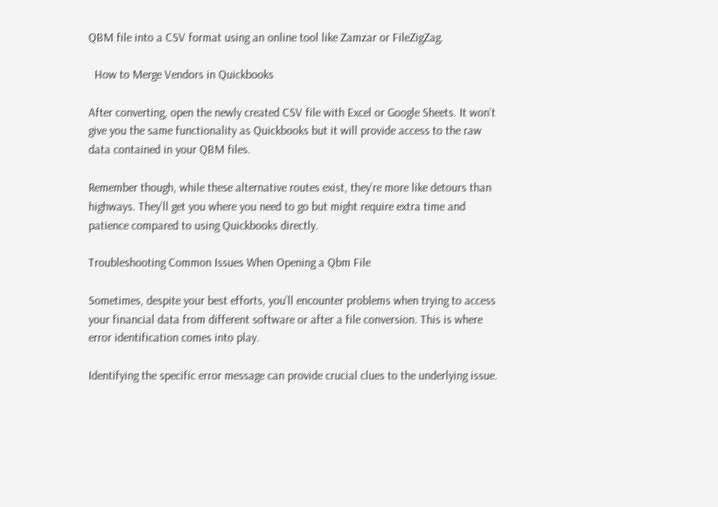QBM file into a CSV format using an online tool like Zamzar or FileZigZag.

  How to Merge Vendors in Quickbooks

After converting, open the newly created CSV file with Excel or Google Sheets. It won’t give you the same functionality as Quickbooks but it will provide access to the raw data contained in your QBM files.

Remember though, while these alternative routes exist, they’re more like detours than highways. They’ll get you where you need to go but might require extra time and patience compared to using Quickbooks directly.

Troubleshooting Common Issues When Opening a Qbm File

Sometimes, despite your best efforts, you’ll encounter problems when trying to access your financial data from different software or after a file conversion. This is where error identification comes into play.

Identifying the specific error message can provide crucial clues to the underlying issue.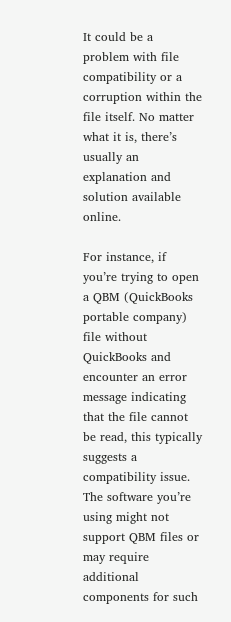It could be a problem with file compatibility or a corruption within the file itself. No matter what it is, there’s usually an explanation and solution available online.

For instance, if you’re trying to open a QBM (QuickBooks portable company) file without QuickBooks and encounter an error message indicating that the file cannot be read, this typically suggests a compatibility issue. The software you’re using might not support QBM files or may require additional components for such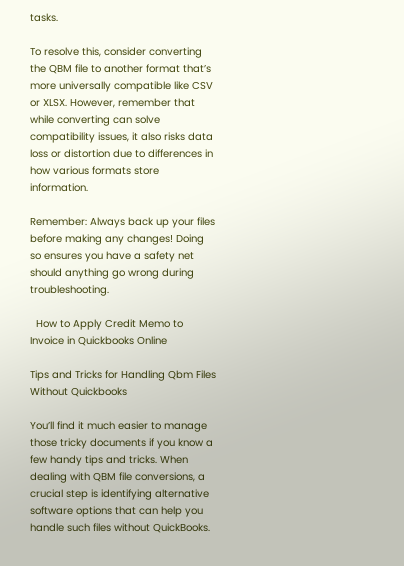tasks.

To resolve this, consider converting the QBM file to another format that’s more universally compatible like CSV or XLSX. However, remember that while converting can solve compatibility issues, it also risks data loss or distortion due to differences in how various formats store information.

Remember: Always back up your files before making any changes! Doing so ensures you have a safety net should anything go wrong during troubleshooting.

  How to Apply Credit Memo to Invoice in Quickbooks Online

Tips and Tricks for Handling Qbm Files Without Quickbooks

You’ll find it much easier to manage those tricky documents if you know a few handy tips and tricks. When dealing with QBM file conversions, a crucial step is identifying alternative software options that can help you handle such files without QuickBooks.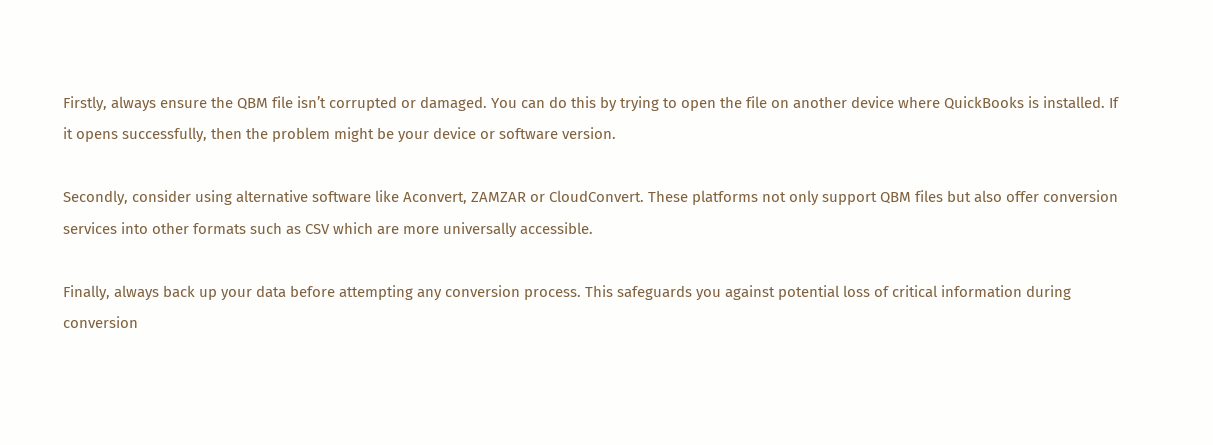Firstly, always ensure the QBM file isn’t corrupted or damaged. You can do this by trying to open the file on another device where QuickBooks is installed. If it opens successfully, then the problem might be your device or software version.

Secondly, consider using alternative software like Aconvert, ZAMZAR or CloudConvert. These platforms not only support QBM files but also offer conversion services into other formats such as CSV which are more universally accessible.

Finally, always back up your data before attempting any conversion process. This safeguards you against potential loss of critical information during conversion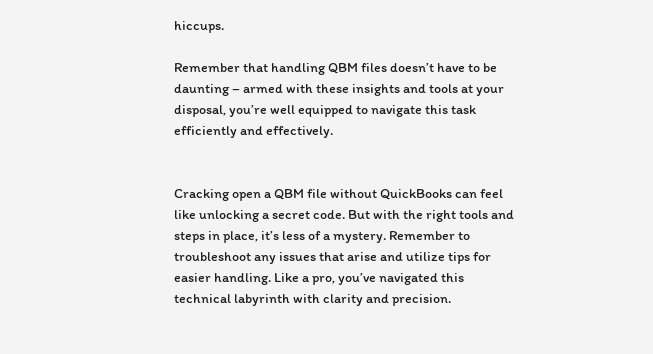hiccups.

Remember that handling QBM files doesn’t have to be daunting – armed with these insights and tools at your disposal, you’re well equipped to navigate this task efficiently and effectively.


Cracking open a QBM file without QuickBooks can feel like unlocking a secret code. But with the right tools and steps in place, it’s less of a mystery. Remember to troubleshoot any issues that arise and utilize tips for easier handling. Like a pro, you’ve navigated this technical labyrinth with clarity and precision.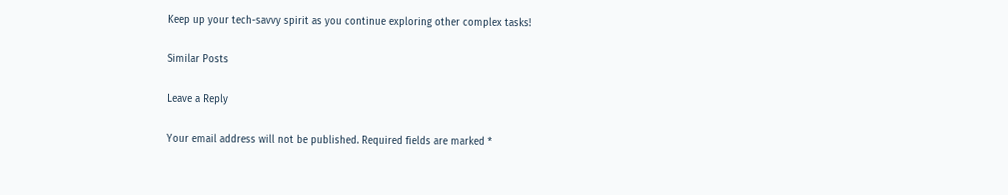Keep up your tech-savvy spirit as you continue exploring other complex tasks!

Similar Posts

Leave a Reply

Your email address will not be published. Required fields are marked *